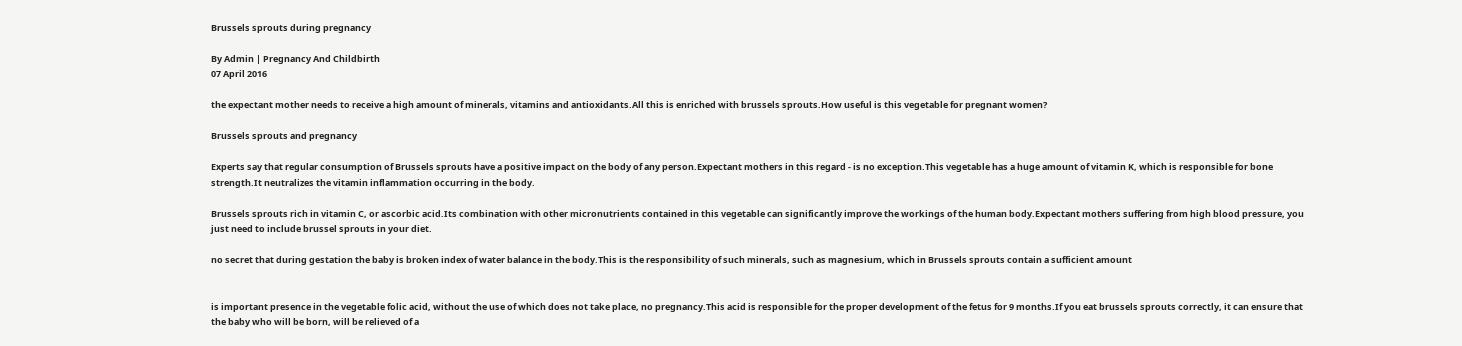Brussels sprouts during pregnancy

By Admin | Pregnancy And Childbirth
07 April 2016

the expectant mother needs to receive a high amount of minerals, vitamins and antioxidants.All this is enriched with brussels sprouts.How useful is this vegetable for pregnant women?

Brussels sprouts and pregnancy

Experts say that regular consumption of Brussels sprouts have a positive impact on the body of any person.Expectant mothers in this regard - is no exception.This vegetable has a huge amount of vitamin K, which is responsible for bone strength.It neutralizes the vitamin inflammation occurring in the body.

Brussels sprouts rich in vitamin C, or ascorbic acid.Its combination with other micronutrients contained in this vegetable can significantly improve the workings of the human body.Expectant mothers suffering from high blood pressure, you just need to include brussel sprouts in your diet.

no secret that during gestation the baby is broken index of water balance in the body.This is the responsibility of such minerals, such as magnesium, which in Brussels sprouts contain a sufficient amount


is important presence in the vegetable folic acid, without the use of which does not take place, no pregnancy.This acid is responsible for the proper development of the fetus for 9 months.If you eat brussels sprouts correctly, it can ensure that the baby who will be born, will be relieved of a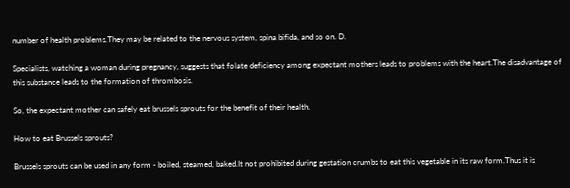number of health problems.They may be related to the nervous system, spina bifida, and so on. D.

Specialists, watching a woman during pregnancy, suggests that folate deficiency among expectant mothers leads to problems with the heart.The disadvantage of this substance leads to the formation of thrombosis.

So, the expectant mother can safely eat brussels sprouts for the benefit of their health.

How to eat Brussels sprouts?

Brussels sprouts can be used in any form - boiled, steamed, baked.It not prohibited during gestation crumbs to eat this vegetable in its raw form.Thus it is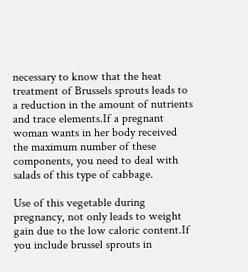necessary to know that the heat treatment of Brussels sprouts leads to a reduction in the amount of nutrients and trace elements.If a pregnant woman wants in her body received the maximum number of these components, you need to deal with salads of this type of cabbage.

Use of this vegetable during pregnancy, not only leads to weight gain due to the low caloric content.If you include brussel sprouts in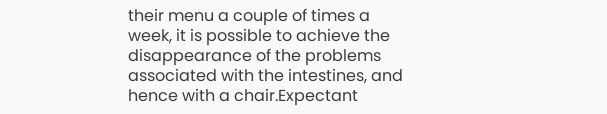their menu a couple of times a week, it is possible to achieve the disappearance of the problems associated with the intestines, and hence with a chair.Expectant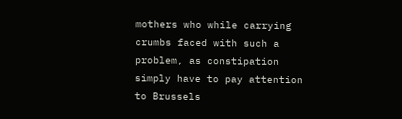mothers who while carrying crumbs faced with such a problem, as constipation simply have to pay attention to Brussels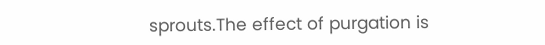sprouts.The effect of purgation is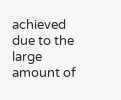achieved due to the large amount of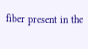fiber present in the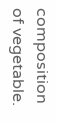composition of vegetable.